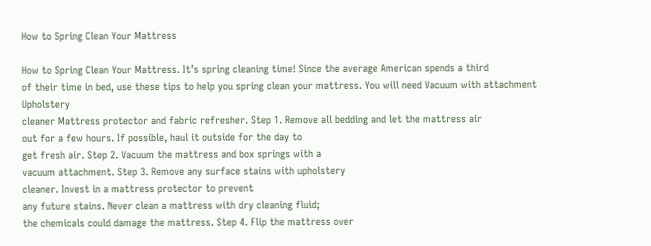How to Spring Clean Your Mattress

How to Spring Clean Your Mattress. It’s spring cleaning time! Since the average American spends a third
of their time in bed, use these tips to help you spring clean your mattress. You will need Vacuum with attachment Upholstery
cleaner Mattress protector and fabric refresher. Step 1. Remove all bedding and let the mattress air
out for a few hours. If possible, haul it outside for the day to
get fresh air. Step 2. Vacuum the mattress and box springs with a
vacuum attachment. Step 3. Remove any surface stains with upholstery
cleaner. Invest in a mattress protector to prevent
any future stains. Never clean a mattress with dry cleaning fluid;
the chemicals could damage the mattress. Step 4. Flip the mattress over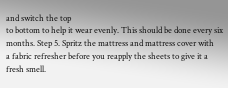and switch the top
to bottom to help it wear evenly. This should be done every six months. Step 5. Spritz the mattress and mattress cover with
a fabric refresher before you reapply the sheets to give it a fresh smell.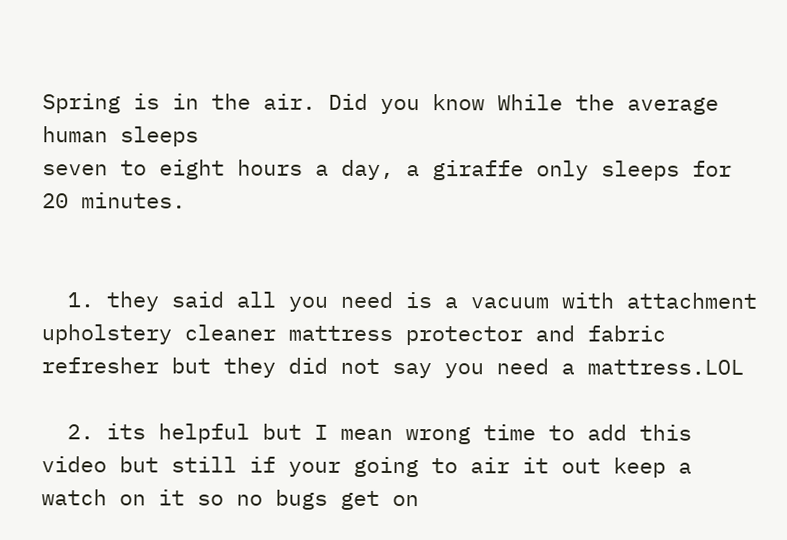Spring is in the air. Did you know While the average human sleeps
seven to eight hours a day, a giraffe only sleeps for 20 minutes.


  1. they said all you need is a vacuum with attachment upholstery cleaner mattress protector and fabric refresher but they did not say you need a mattress.LOL

  2. its helpful but I mean wrong time to add this video but still if your going to air it out keep a watch on it so no bugs get on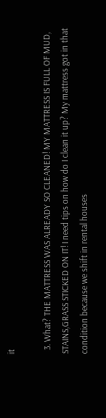it

  3. What? THE MATTRESS WAS ALREADY SO CLEANED! MY MATTRESS IS FULL OF MUD, STAINS,GRASS STICKED ON IT! I need tips on how do I clean it up? My mattress got in that condition because we shift in rental houses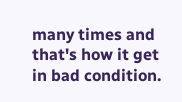many times and that's how it get in bad condition.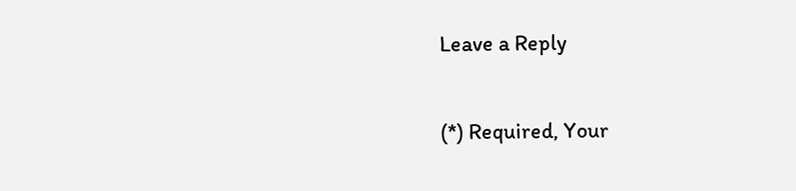Leave a Reply

(*) Required, Your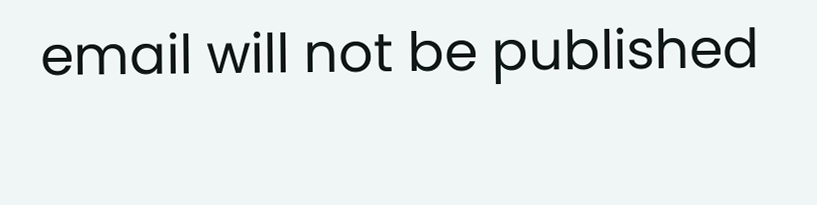email will not be published